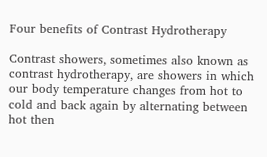Four benefits of Contrast Hydrotherapy

Contrast showers, sometimes also known as contrast hydrotherapy, are showers in which our body temperature changes from hot to cold and back again by alternating between hot then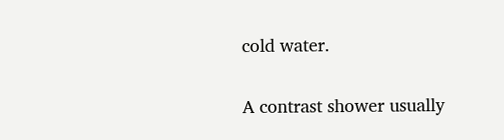cold water.

A contrast shower usually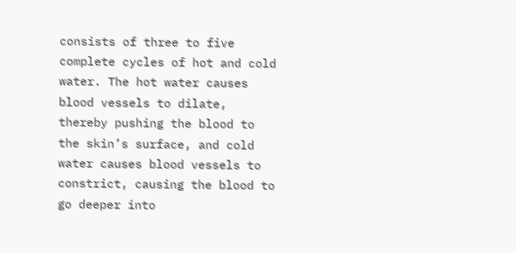consists of three to five complete cycles of hot and cold water. The hot water causes blood vessels to dilate, thereby pushing the blood to the skin’s surface, and cold water causes blood vessels to constrict, causing the blood to go deeper into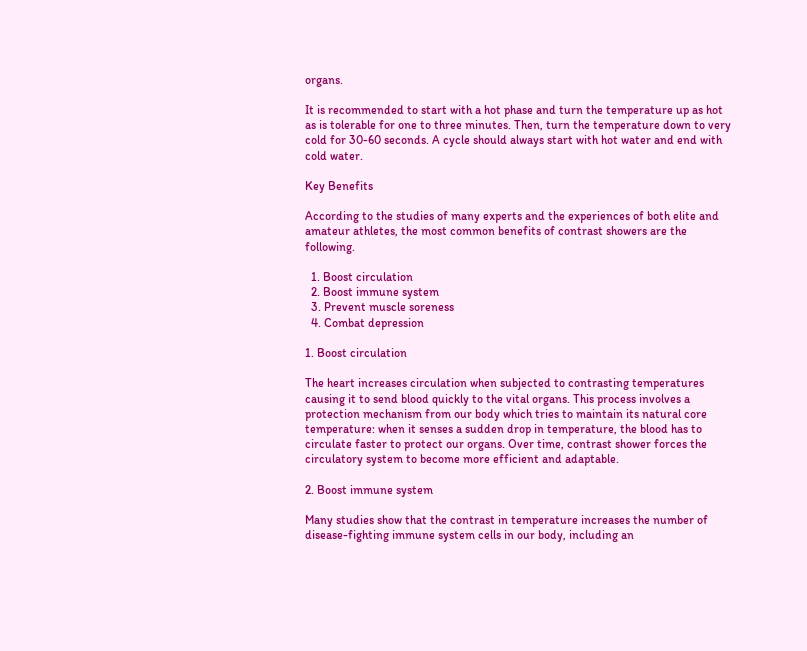organs.

It is recommended to start with a hot phase and turn the temperature up as hot as is tolerable for one to three minutes. Then, turn the temperature down to very cold for 30-60 seconds. A cycle should always start with hot water and end with cold water.

Key Benefits

According to the studies of many experts and the experiences of both elite and amateur athletes, the most common benefits of contrast showers are the following.

  1. Boost circulation
  2. Boost immune system
  3. Prevent muscle soreness
  4. Combat depression

1. Boost circulation

The heart increases circulation when subjected to contrasting temperatures causing it to send blood quickly to the vital organs. This process involves a protection mechanism from our body which tries to maintain its natural core temperature: when it senses a sudden drop in temperature, the blood has to circulate faster to protect our organs. Over time, contrast shower forces the circulatory system to become more efficient and adaptable.

2. Boost immune system

Many studies show that the contrast in temperature increases the number of disease-fighting immune system cells in our body, including an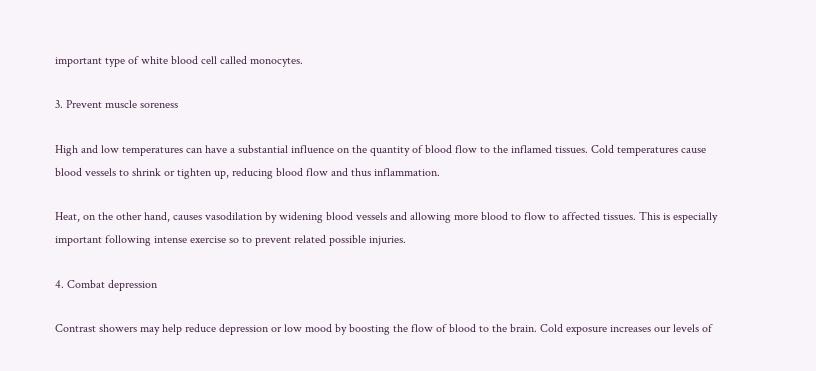important type of white blood cell called monocytes.

3. Prevent muscle soreness

High and low temperatures can have a substantial influence on the quantity of blood flow to the inflamed tissues. Cold temperatures cause blood vessels to shrink or tighten up, reducing blood flow and thus inflammation.

Heat, on the other hand, causes vasodilation by widening blood vessels and allowing more blood to flow to affected tissues. This is especially important following intense exercise so to prevent related possible injuries.

4. Combat depression

Contrast showers may help reduce depression or low mood by boosting the flow of blood to the brain. Cold exposure increases our levels of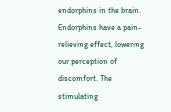endorphins in the brain. Endorphins have a pain-relieving effect, lowering our perception of discomfort. The stimulating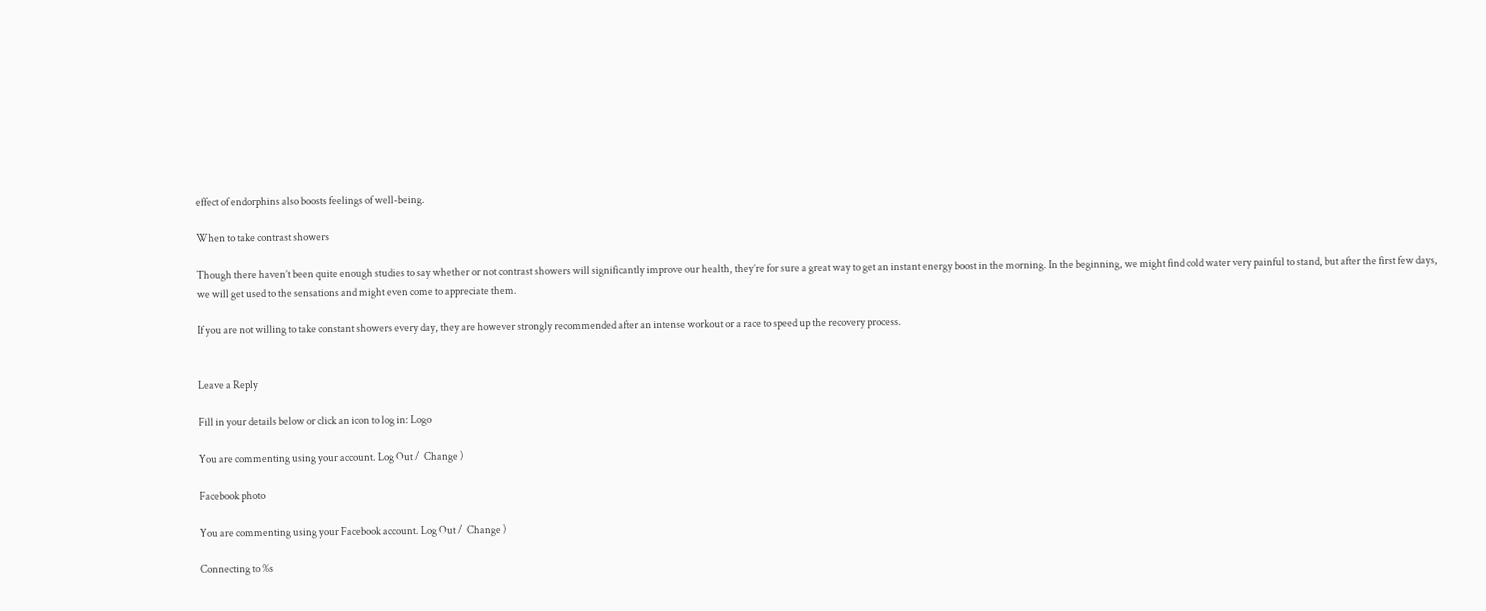effect of endorphins also boosts feelings of well-being.

When to take contrast showers

Though there haven’t been quite enough studies to say whether or not contrast showers will significantly improve our health, they’re for sure a great way to get an instant energy boost in the morning. In the beginning, we might find cold water very painful to stand, but after the first few days, we will get used to the sensations and might even come to appreciate them.

If you are not willing to take constant showers every day, they are however strongly recommended after an intense workout or a race to speed up the recovery process.


Leave a Reply

Fill in your details below or click an icon to log in: Logo

You are commenting using your account. Log Out /  Change )

Facebook photo

You are commenting using your Facebook account. Log Out /  Change )

Connecting to %s